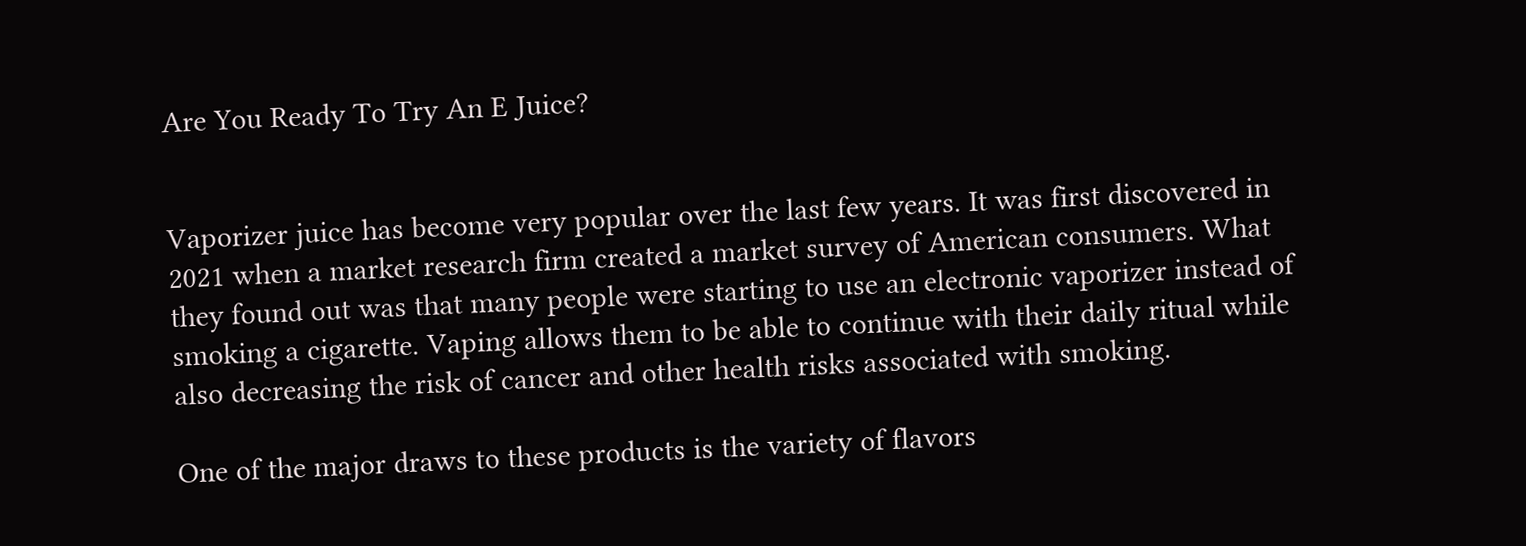Are You Ready To Try An E Juice?


Vaporizer juice has become very popular over the last few years. It was first discovered in 2021 when a market research firm created a market survey of American consumers. What they found out was that many people were starting to use an electronic vaporizer instead of smoking a cigarette. Vaping allows them to be able to continue with their daily ritual while also decreasing the risk of cancer and other health risks associated with smoking.

One of the major draws to these products is the variety of flavors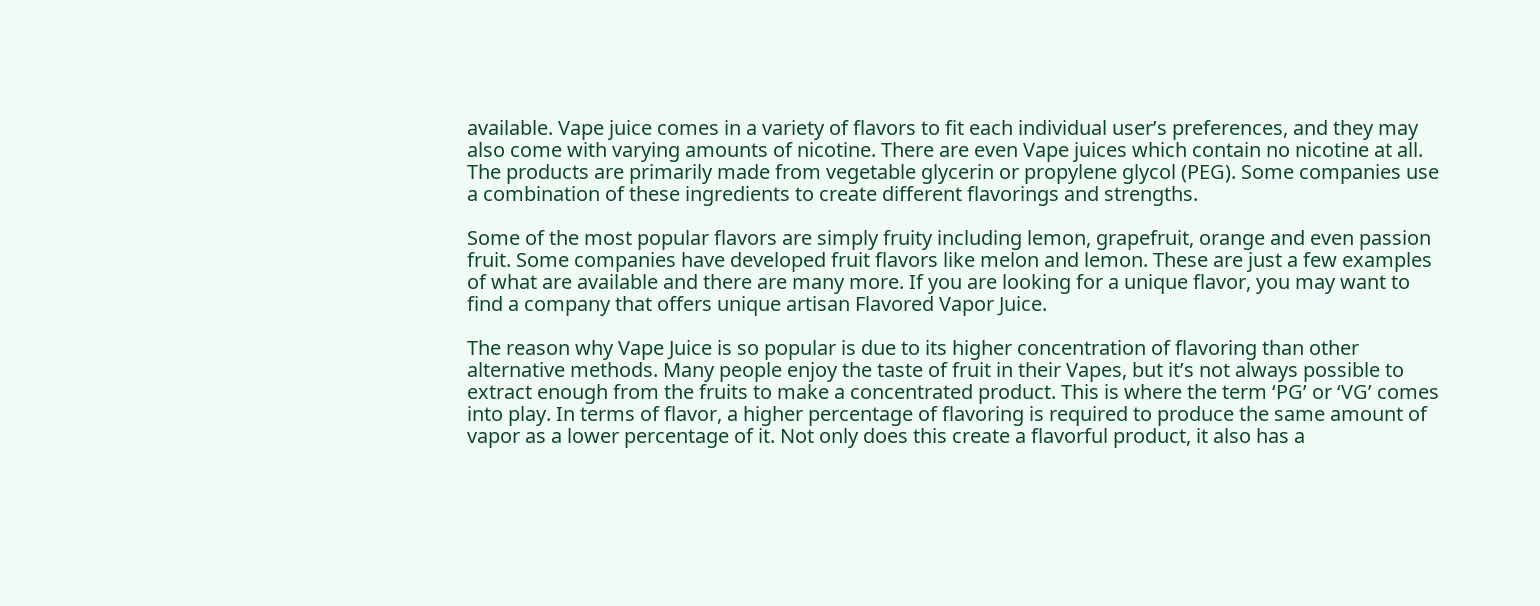available. Vape juice comes in a variety of flavors to fit each individual user’s preferences, and they may also come with varying amounts of nicotine. There are even Vape juices which contain no nicotine at all. The products are primarily made from vegetable glycerin or propylene glycol (PEG). Some companies use a combination of these ingredients to create different flavorings and strengths.

Some of the most popular flavors are simply fruity including lemon, grapefruit, orange and even passion fruit. Some companies have developed fruit flavors like melon and lemon. These are just a few examples of what are available and there are many more. If you are looking for a unique flavor, you may want to find a company that offers unique artisan Flavored Vapor Juice.

The reason why Vape Juice is so popular is due to its higher concentration of flavoring than other alternative methods. Many people enjoy the taste of fruit in their Vapes, but it’s not always possible to extract enough from the fruits to make a concentrated product. This is where the term ‘PG’ or ‘VG’ comes into play. In terms of flavor, a higher percentage of flavoring is required to produce the same amount of vapor as a lower percentage of it. Not only does this create a flavorful product, it also has a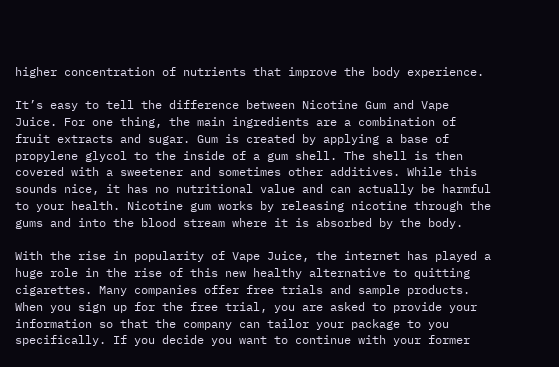higher concentration of nutrients that improve the body experience.

It’s easy to tell the difference between Nicotine Gum and Vape Juice. For one thing, the main ingredients are a combination of fruit extracts and sugar. Gum is created by applying a base of propylene glycol to the inside of a gum shell. The shell is then covered with a sweetener and sometimes other additives. While this sounds nice, it has no nutritional value and can actually be harmful to your health. Nicotine gum works by releasing nicotine through the gums and into the blood stream where it is absorbed by the body.

With the rise in popularity of Vape Juice, the internet has played a huge role in the rise of this new healthy alternative to quitting cigarettes. Many companies offer free trials and sample products. When you sign up for the free trial, you are asked to provide your information so that the company can tailor your package to you specifically. If you decide you want to continue with your former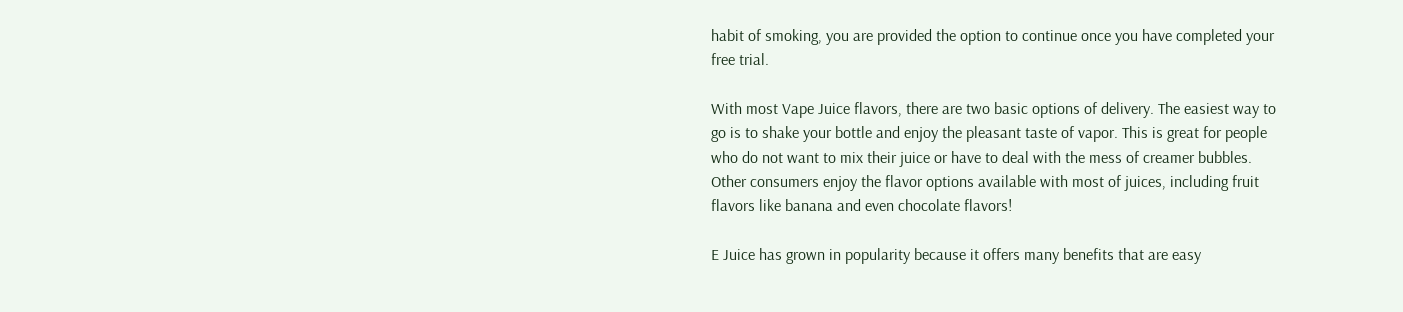habit of smoking, you are provided the option to continue once you have completed your free trial.

With most Vape Juice flavors, there are two basic options of delivery. The easiest way to go is to shake your bottle and enjoy the pleasant taste of vapor. This is great for people who do not want to mix their juice or have to deal with the mess of creamer bubbles. Other consumers enjoy the flavor options available with most of juices, including fruit flavors like banana and even chocolate flavors!

E Juice has grown in popularity because it offers many benefits that are easy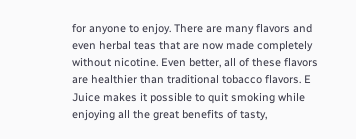for anyone to enjoy. There are many flavors and even herbal teas that are now made completely without nicotine. Even better, all of these flavors are healthier than traditional tobacco flavors. E Juice makes it possible to quit smoking while enjoying all the great benefits of tasty,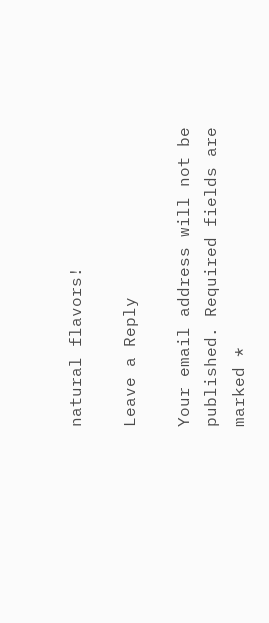natural flavors!

Leave a Reply

Your email address will not be published. Required fields are marked *